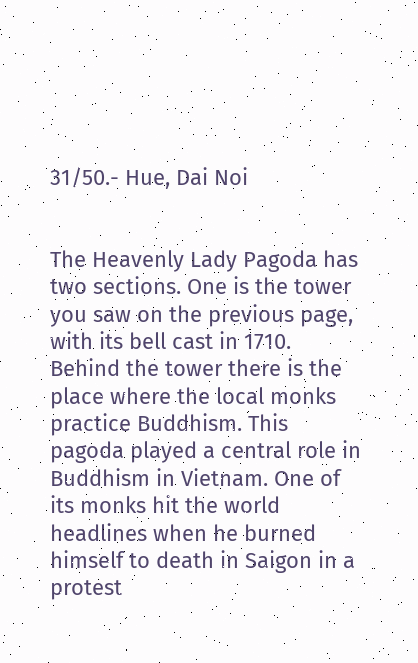31/50.- Hue, Dai Noi


The Heavenly Lady Pagoda has two sections. One is the tower you saw on the previous page, with its bell cast in 1710. Behind the tower there is the place where the local monks practice Buddhism. This pagoda played a central role in Buddhism in Vietnam. One of its monks hit the world headlines when he burned himself to death in Saigon in a protest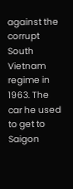against the corrupt South Vietnam regime in 1963. The car he used to get to Saigon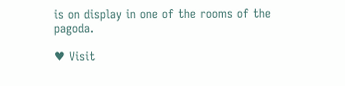is on display in one of the rooms of the pagoda.

♥ Visit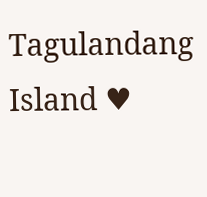Tagulandang Island ♥